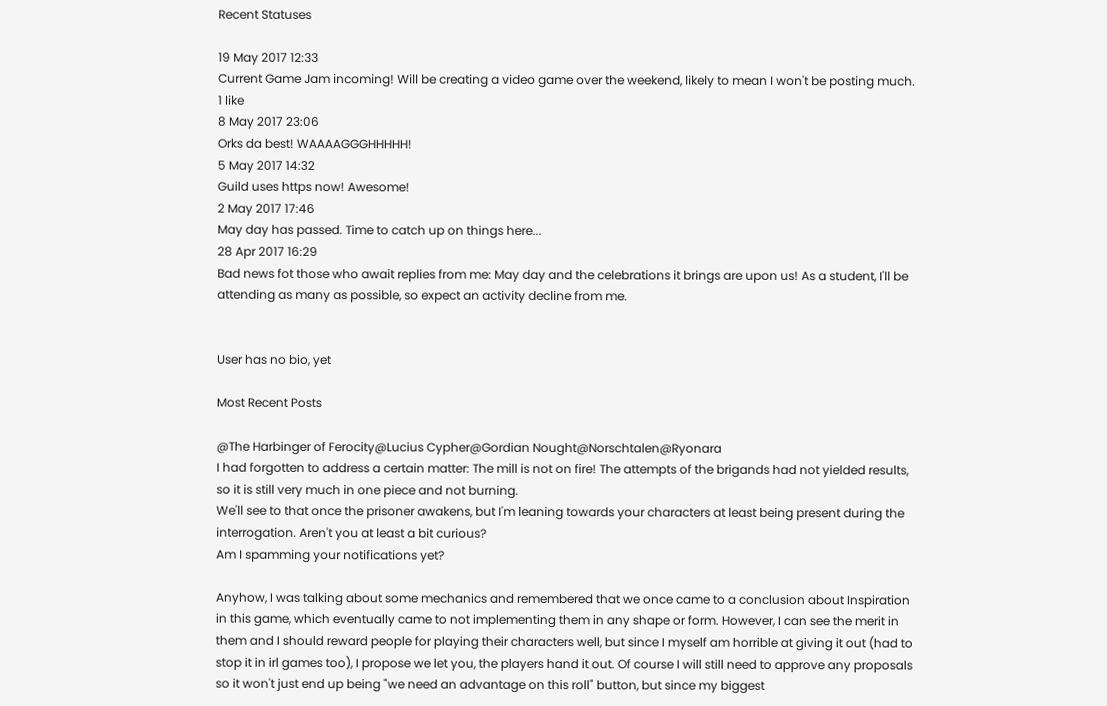Recent Statuses

19 May 2017 12:33
Current Game Jam incoming! Will be creating a video game over the weekend, likely to mean I won't be posting much.
1 like
8 May 2017 23:06
Orks da best! WAAAAGGGHHHHH!
5 May 2017 14:32
Guild uses https now! Awesome!
2 May 2017 17:46
May day has passed. Time to catch up on things here...
28 Apr 2017 16:29
Bad news fot those who await replies from me: May day and the celebrations it brings are upon us! As a student, I'll be attending as many as possible, so expect an activity decline from me.


User has no bio, yet

Most Recent Posts

@The Harbinger of Ferocity@Lucius Cypher@Gordian Nought@Norschtalen@Ryonara
I had forgotten to address a certain matter: The mill is not on fire! The attempts of the brigands had not yielded results, so it is still very much in one piece and not burning.
We'll see to that once the prisoner awakens, but I'm leaning towards your characters at least being present during the interrogation. Aren't you at least a bit curious?
Am I spamming your notifications yet?

Anyhow, I was talking about some mechanics and remembered that we once came to a conclusion about Inspiration in this game, which eventually came to not implementing them in any shape or form. However, I can see the merit in them and I should reward people for playing their characters well, but since I myself am horrible at giving it out (had to stop it in irl games too), I propose we let you, the players hand it out. Of course I will still need to approve any proposals so it won't just end up being "we need an advantage on this roll" button, but since my biggest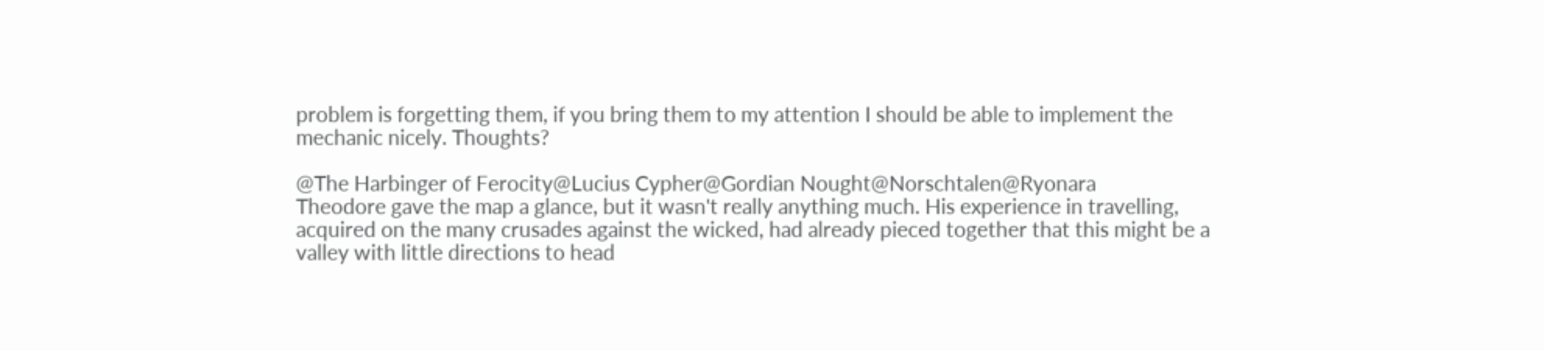problem is forgetting them, if you bring them to my attention I should be able to implement the mechanic nicely. Thoughts?

@The Harbinger of Ferocity@Lucius Cypher@Gordian Nought@Norschtalen@Ryonara
Theodore gave the map a glance, but it wasn't really anything much. His experience in travelling, acquired on the many crusades against the wicked, had already pieced together that this might be a valley with little directions to head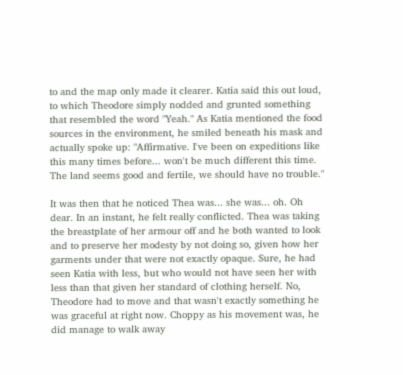to and the map only made it clearer. Katia said this out loud, to which Theodore simply nodded and grunted something that resembled the word "Yeah." As Katia mentioned the food sources in the environment, he smiled beneath his mask and actually spoke up: "Affirmative. I've been on expeditions like this many times before... won't be much different this time. The land seems good and fertile, we should have no trouble."

It was then that he noticed Thea was... she was... oh. Oh dear. In an instant, he felt really conflicted. Thea was taking the breastplate of her armour off and he both wanted to look and to preserve her modesty by not doing so, given how her garments under that were not exactly opaque. Sure, he had seen Katia with less, but who would not have seen her with less than that given her standard of clothing herself. No, Theodore had to move and that wasn't exactly something he was graceful at right now. Choppy as his movement was, he did manage to walk away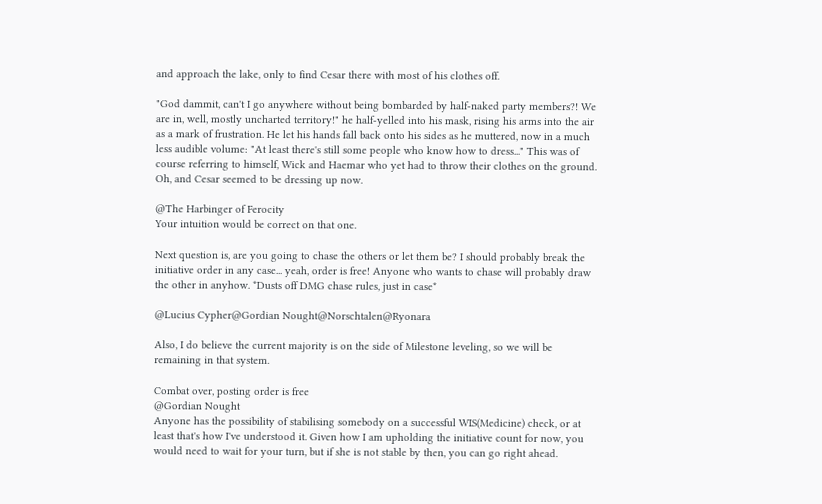and approach the lake, only to find Cesar there with most of his clothes off.

"God dammit, can't I go anywhere without being bombarded by half-naked party members?! We are in, well, mostly uncharted territory!" he half-yelled into his mask, rising his arms into the air as a mark of frustration. He let his hands fall back onto his sides as he muttered, now in a much less audible volume: "At least there's still some people who know how to dress..." This was of course referring to himself, Wick and Haemar who yet had to throw their clothes on the ground. Oh, and Cesar seemed to be dressing up now.

@The Harbinger of Ferocity
Your intuition would be correct on that one.

Next question is, are you going to chase the others or let them be? I should probably break the initiative order in any case... yeah, order is free! Anyone who wants to chase will probably draw the other in anyhow. *Dusts off DMG chase rules, just in case*

@Lucius Cypher@Gordian Nought@Norschtalen@Ryonara

Also, I do believe the current majority is on the side of Milestone leveling, so we will be remaining in that system.

Combat over, posting order is free
@Gordian Nought
Anyone has the possibility of stabilising somebody on a successful WIS(Medicine) check, or at least that's how I've understood it. Given how I am upholding the initiative count for now, you would need to wait for your turn, but if she is not stable by then, you can go right ahead.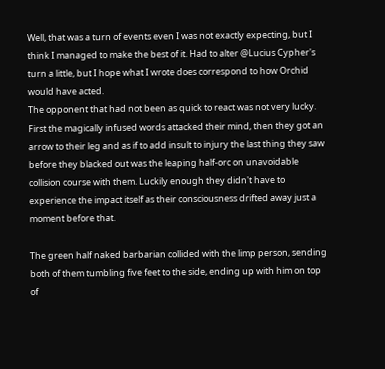Well, that was a turn of events even I was not exactly expecting, but I think I managed to make the best of it. Had to alter @Lucius Cypher's turn a little, but I hope what I wrote does correspond to how Orchid would have acted.
The opponent that had not been as quick to react was not very lucky. First the magically infused words attacked their mind, then they got an arrow to their leg and as if to add insult to injury the last thing they saw before they blacked out was the leaping half-orc on unavoidable collision course with them. Luckily enough they didn't have to experience the impact itself as their consciousness drifted away just a moment before that.

The green half naked barbarian collided with the limp person, sending both of them tumbling five feet to the side, ending up with him on top of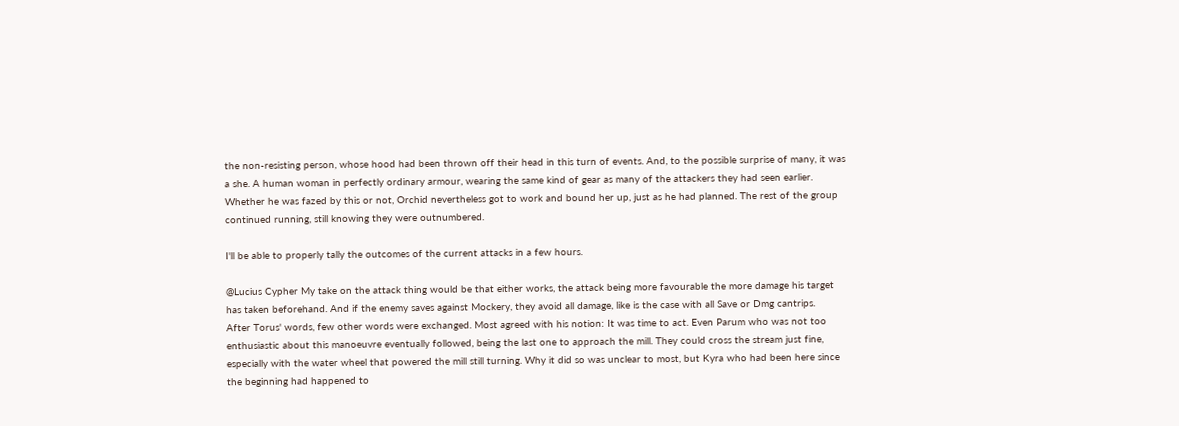the non-resisting person, whose hood had been thrown off their head in this turn of events. And, to the possible surprise of many, it was a she. A human woman in perfectly ordinary armour, wearing the same kind of gear as many of the attackers they had seen earlier. Whether he was fazed by this or not, Orchid nevertheless got to work and bound her up, just as he had planned. The rest of the group continued running, still knowing they were outnumbered.

I'll be able to properly tally the outcomes of the current attacks in a few hours.

@Lucius Cypher My take on the attack thing would be that either works, the attack being more favourable the more damage his target has taken beforehand. And if the enemy saves against Mockery, they avoid all damage, like is the case with all Save or Dmg cantrips.
After Torus' words, few other words were exchanged. Most agreed with his notion: It was time to act. Even Parum who was not too enthusiastic about this manoeuvre eventually followed, being the last one to approach the mill. They could cross the stream just fine, especially with the water wheel that powered the mill still turning. Why it did so was unclear to most, but Kyra who had been here since the beginning had happened to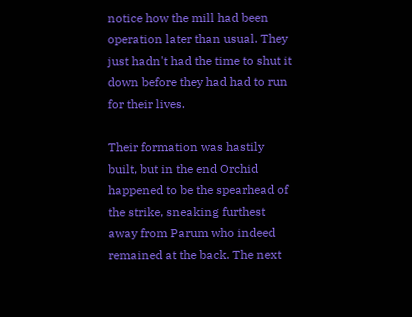notice how the mill had been operation later than usual. They just hadn't had the time to shut it down before they had had to run for their lives.

Their formation was hastily built, but in the end Orchid happened to be the spearhead of the strike, sneaking furthest away from Parum who indeed remained at the back. The next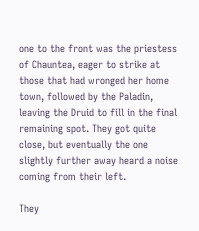one to the front was the priestess of Chauntea, eager to strike at those that had wronged her home town, followed by the Paladin, leaving the Druid to fill in the final remaining spot. They got quite close, but eventually the one slightly further away heard a noise coming from their left.

They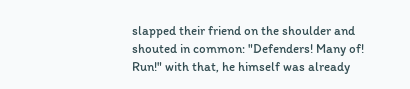slapped their friend on the shoulder and shouted in common: "Defenders! Many of! Run!" with that, he himself was already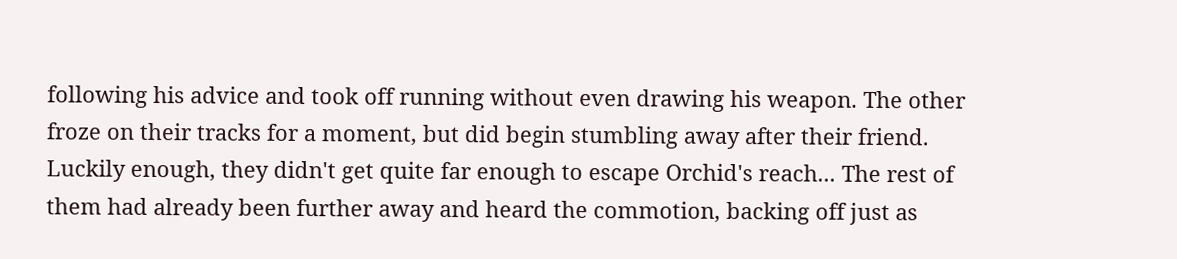following his advice and took off running without even drawing his weapon. The other froze on their tracks for a moment, but did begin stumbling away after their friend. Luckily enough, they didn't get quite far enough to escape Orchid's reach... The rest of them had already been further away and heard the commotion, backing off just as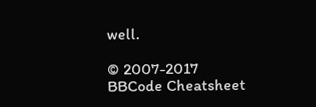well.

© 2007-2017
BBCode Cheatsheet